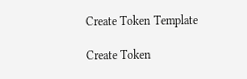Create Token Template

Create Token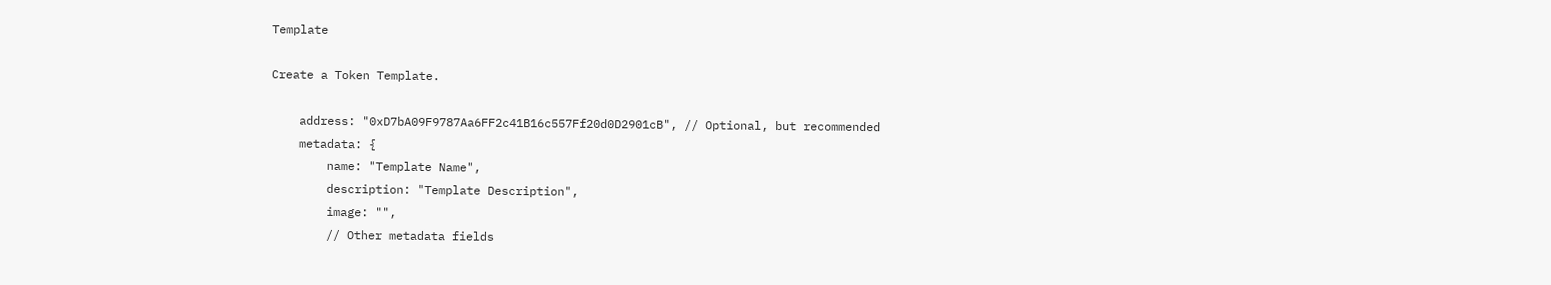Template

Create a Token Template.

    address: "0xD7bA09F9787Aa6FF2c41B16c557Ff20d0D2901cB", // Optional, but recommended
    metadata: {
        name: "Template Name",
        description: "Template Description",
        image: "",
        // Other metadata fields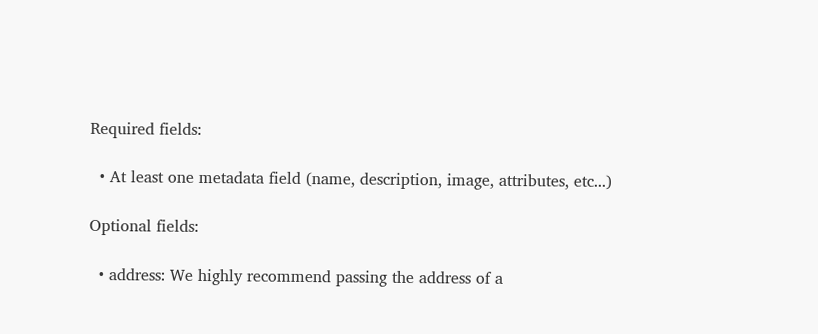Required fields:

  • At least one metadata field (name, description, image, attributes, etc...)

Optional fields:

  • address: We highly recommend passing the address of a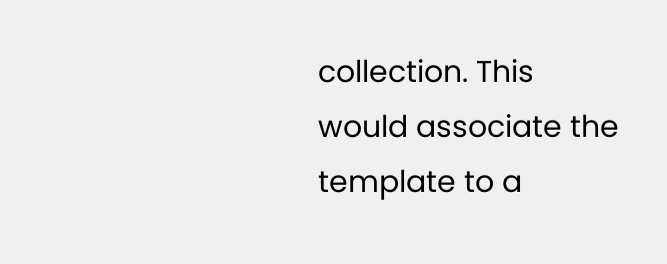collection. This would associate the template to a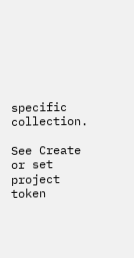specific collection.

See Create or set project token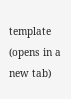template (opens in a new tab)